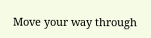Move your way through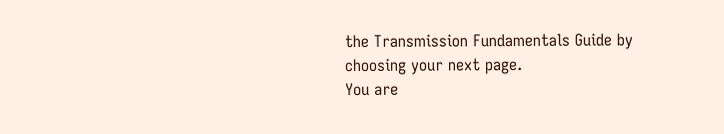the Transmission Fundamentals Guide by choosing your next page.
You are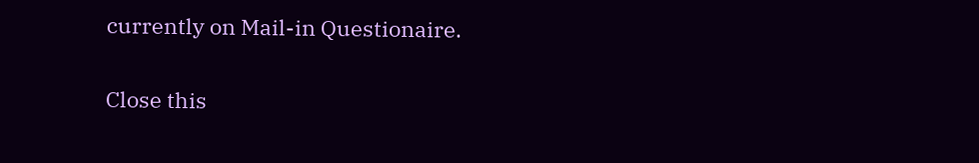currently on Mail-in Questionaire.

Close this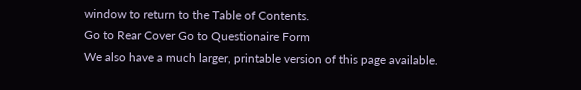window to return to the Table of Contents.
Go to Rear Cover Go to Questionaire Form
We also have a much larger, printable version of this page available.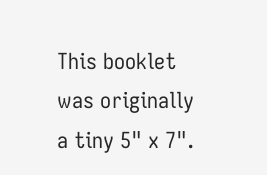This booklet was originally a tiny 5" x 7".